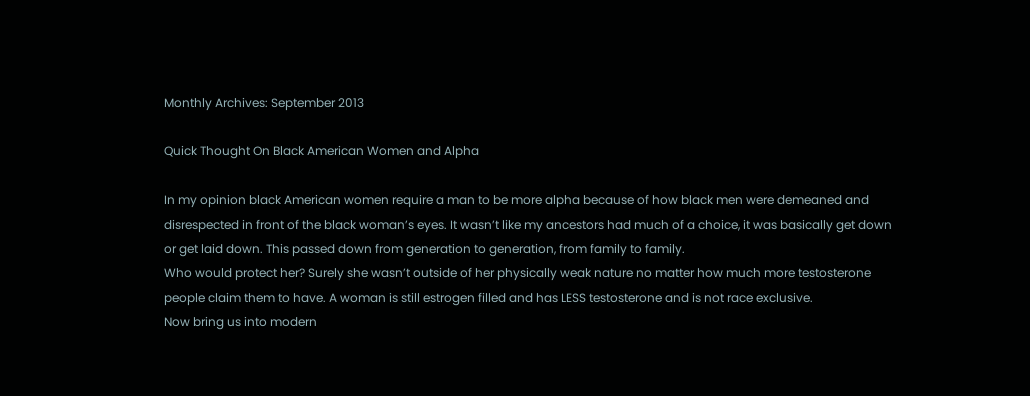Monthly Archives: September 2013

Quick Thought On Black American Women and Alpha

In my opinion black American women require a man to be more alpha because of how black men were demeaned and disrespected in front of the black woman’s eyes. It wasn’t like my ancestors had much of a choice, it was basically get down or get laid down. This passed down from generation to generation, from family to family.
Who would protect her? Surely she wasn’t outside of her physically weak nature no matter how much more testosterone people claim them to have. A woman is still estrogen filled and has LESS testosterone and is not race exclusive.
Now bring us into modern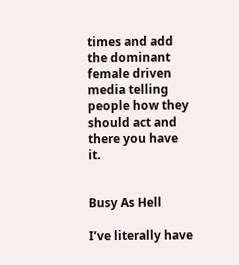times and add the dominant female driven media telling people how they should act and there you have it.


Busy As Hell

I’ve literally have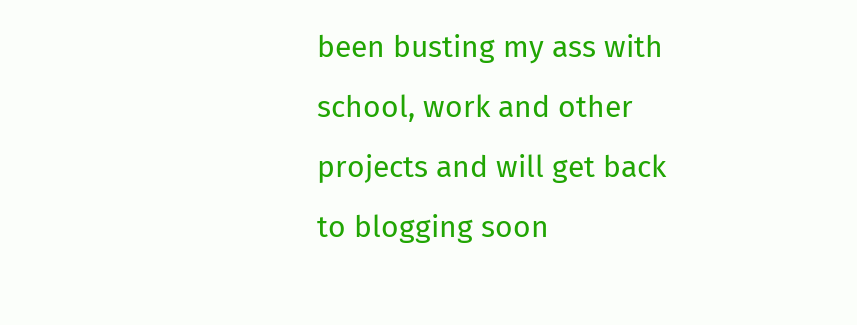been busting my ass with school, work and other projects and will get back to blogging soon